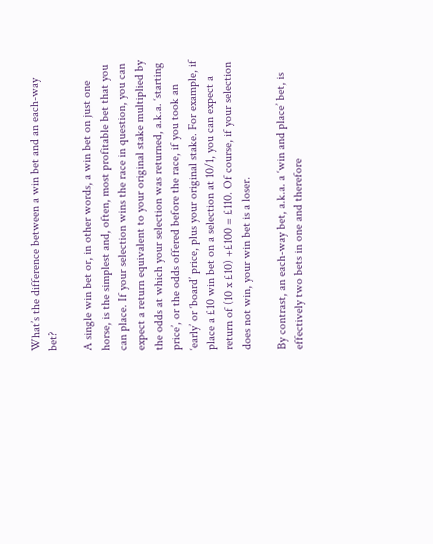What’s the difference between a win bet and an each-way bet?

A single win bet or, in other words, a win bet on just one horse, is the simplest and, often, most profitable bet that you can place. If your selection wins the race in question, you can expect a return equivalent to your original stake multiplied by the odds at which your selection was returned, a.k.a. ‘starting price’, or the odds offered before the race, if you took an ‘early’ or ‘board’ price, plus your original stake. For example, if place a £10 win bet on a selection at 10/1, you can expect a return of (10 x £10) +£100 = £110. Of course, if your selection does not win, your win bet is a loser.

By contrast, an each-way bet, a.k.a. a ‘win and place’ bet, is effectively two bets in one and therefore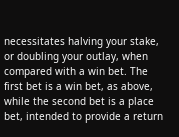necessitates halving your stake, or doubling your outlay, when compared with a win bet. The first bet is a win bet, as above, while the second bet is a place bet, intended to provide a return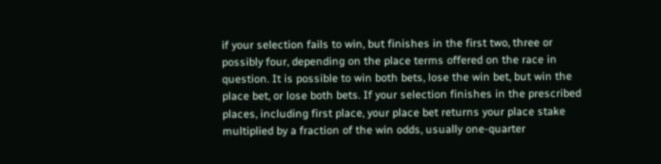if your selection fails to win, but finishes in the first two, three or possibly four, depending on the place terms offered on the race in question. It is possible to win both bets, lose the win bet, but win the place bet, or lose both bets. If your selection finishes in the prescribed places, including first place, your place bet returns your place stake multiplied by a fraction of the win odds, usually one-quarter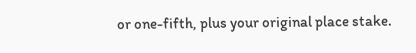or one-fifth, plus your original place stake.